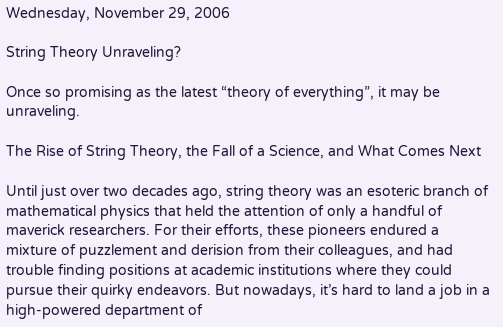Wednesday, November 29, 2006

String Theory Unraveling?

Once so promising as the latest “theory of everything”, it may be unraveling.

The Rise of String Theory, the Fall of a Science, and What Comes Next

Until just over two decades ago, string theory was an esoteric branch of mathematical physics that held the attention of only a handful of maverick researchers. For their efforts, these pioneers endured a mixture of puzzlement and derision from their colleagues, and had trouble finding positions at academic institutions where they could pursue their quirky endeavors. But nowadays, it’s hard to land a job in a high-powered department of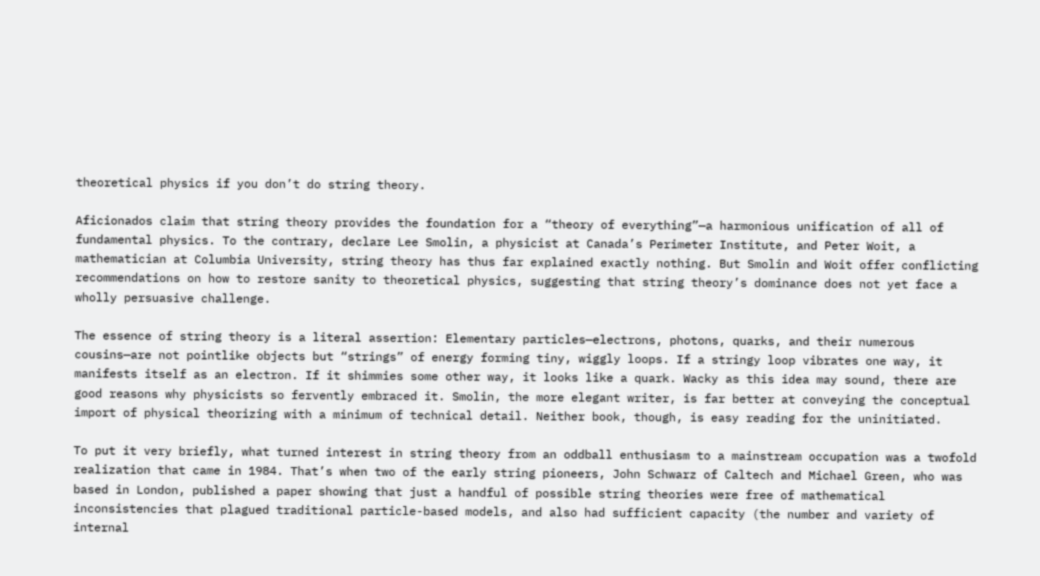theoretical physics if you don’t do string theory.

Aficionados claim that string theory provides the foundation for a “theory of everything”—a harmonious unification of all of fundamental physics. To the contrary, declare Lee Smolin, a physicist at Canada’s Perimeter Institute, and Peter Woit, a mathematician at Columbia University, string theory has thus far explained exactly nothing. But Smolin and Woit offer conflicting recommendations on how to restore sanity to theoretical physics, suggesting that string theory’s dominance does not yet face a wholly persuasive challenge.

The essence of string theory is a literal assertion: Elementary particles—electrons, photons, quarks, and their numerous cousins—are not pointlike objects but “strings” of energy forming tiny, wiggly loops. If a stringy loop vibrates one way, it manifests itself as an electron. If it shimmies some other way, it looks like a quark. Wacky as this idea may sound, there are good reasons why physicists so fervently embraced it. Smolin, the more elegant writer, is far better at conveying the conceptual import of physical theorizing with a minimum of technical detail. Neither book, though, is easy reading for the uninitiated.

To put it very briefly, what turned interest in string theory from an oddball enthusiasm to a mainstream occupation was a twofold realization that came in 1984. That’s when two of the early string pioneers, John Schwarz of Caltech and Michael Green, who was based in London, published a paper showing that just a handful of possible string theories were free of mathematical inconsistencies that plagued traditional particle-based models, and also had sufficient capacity (the number and variety of internal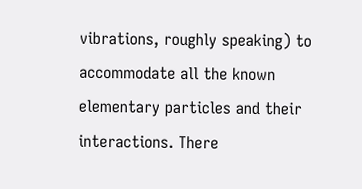vibrations, roughly speaking) to accommodate all the known elementary particles and their interactions. There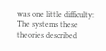was one little difficulty: The systems these theories described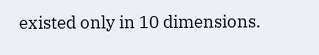existed only in 10 dimensions.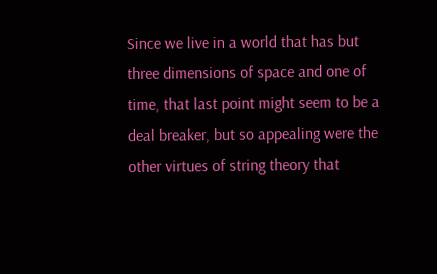Since we live in a world that has but three dimensions of space and one of time, that last point might seem to be a deal breaker, but so appealing were the other virtues of string theory that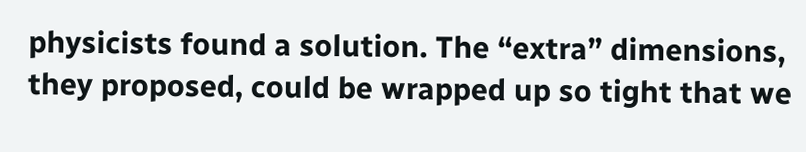physicists found a solution. The “extra” dimensions, they proposed, could be wrapped up so tight that we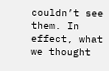couldn’t see them. In effect, what we thought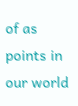of as points in our world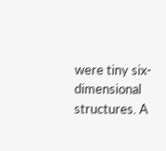were tiny six-dimensional structures. A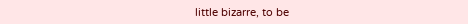little bizarre, to be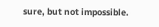sure, but not impossible.